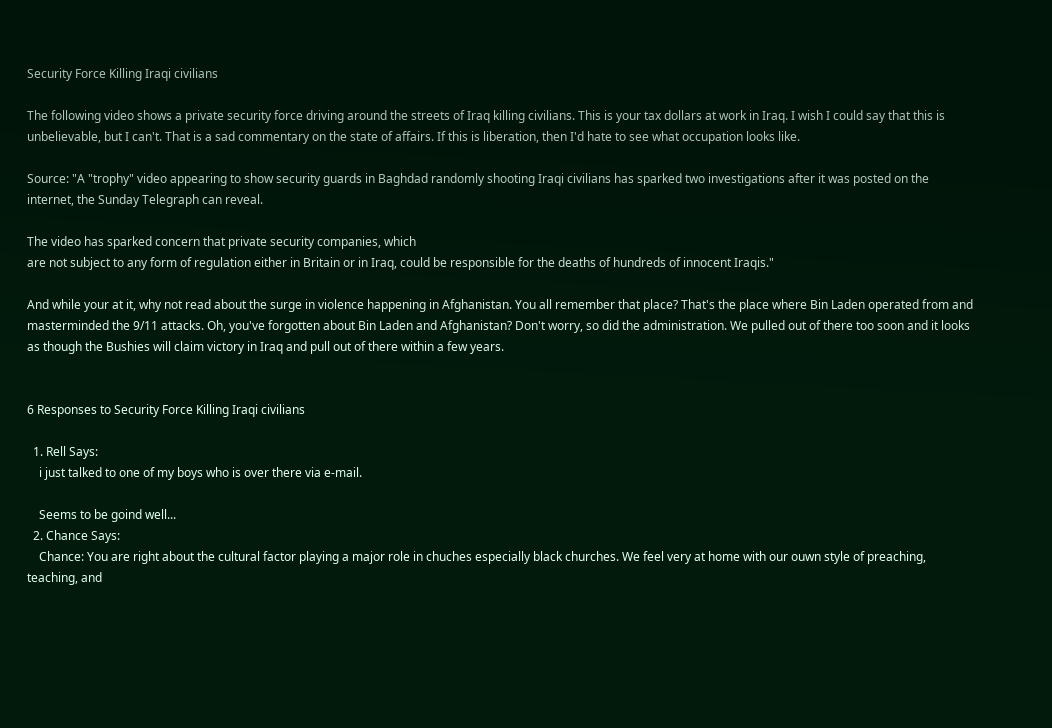Security Force Killing Iraqi civilians

The following video shows a private security force driving around the streets of Iraq killing civilians. This is your tax dollars at work in Iraq. I wish I could say that this is unbelievable, but I can't. That is a sad commentary on the state of affairs. If this is liberation, then I'd hate to see what occupation looks like.

Source: "A "trophy" video appearing to show security guards in Baghdad randomly shooting Iraqi civilians has sparked two investigations after it was posted on the internet, the Sunday Telegraph can reveal.

The video has sparked concern that private security companies, which
are not subject to any form of regulation either in Britain or in Iraq, could be responsible for the deaths of hundreds of innocent Iraqis."

And while your at it, why not read about the surge in violence happening in Afghanistan. You all remember that place? That's the place where Bin Laden operated from and masterminded the 9/11 attacks. Oh, you've forgotten about Bin Laden and Afghanistan? Don't worry, so did the administration. We pulled out of there too soon and it looks as though the Bushies will claim victory in Iraq and pull out of there within a few years.


6 Responses to Security Force Killing Iraqi civilians

  1. Rell Says:
    i just talked to one of my boys who is over there via e-mail.

    Seems to be goind well...
  2. Chance Says:
    Chance: You are right about the cultural factor playing a major role in chuches especially black churches. We feel very at home with our ouwn style of preaching, teaching, and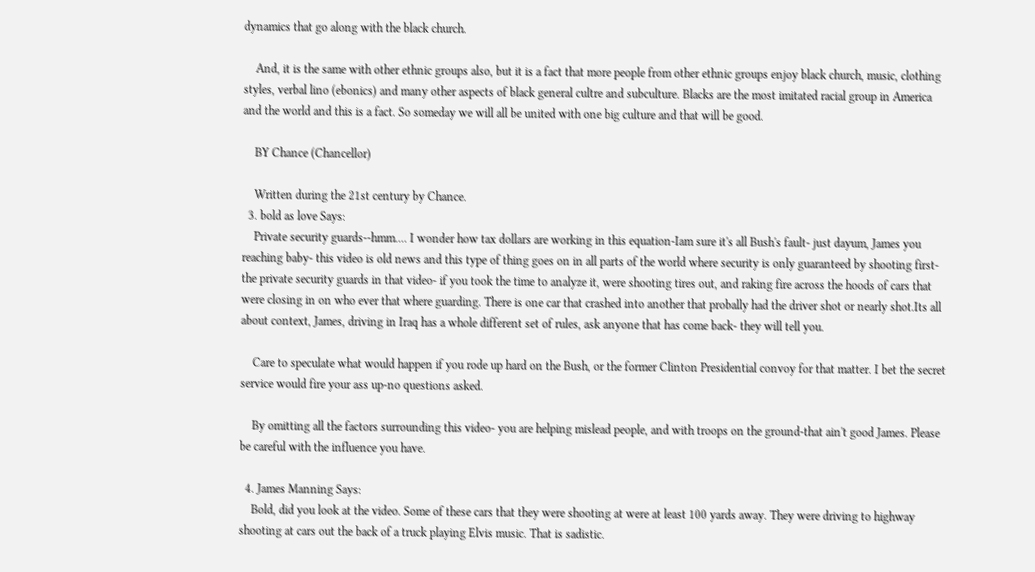dynamics that go along with the black church.

    And, it is the same with other ethnic groups also, but it is a fact that more people from other ethnic groups enjoy black church, music, clothing styles, verbal lino (ebonics) and many other aspects of black general cultre and subculture. Blacks are the most imitated racial group in America and the world and this is a fact. So someday we will all be united with one big culture and that will be good.

    BY Chance (Chancellor)

    Written during the 21st century by Chance.
  3. bold as love Says:
    Private security guards--hmm.... I wonder how tax dollars are working in this equation-Iam sure it's all Bush's fault- just dayum, James you reaching baby- this video is old news and this type of thing goes on in all parts of the world where security is only guaranteed by shooting first- the private security guards in that video- if you took the time to analyze it, were shooting tires out, and raking fire across the hoods of cars that were closing in on who ever that where guarding. There is one car that crashed into another that probally had the driver shot or nearly shot.Its all about context, James, driving in Iraq has a whole different set of rules, ask anyone that has come back- they will tell you.

    Care to speculate what would happen if you rode up hard on the Bush, or the former Clinton Presidential convoy for that matter. I bet the secret service would fire your ass up-no questions asked.

    By omitting all the factors surrounding this video- you are helping mislead people, and with troops on the ground-that ain't good James. Please be careful with the influence you have.

  4. James Manning Says:
    Bold, did you look at the video. Some of these cars that they were shooting at were at least 100 yards away. They were driving to highway shooting at cars out the back of a truck playing Elvis music. That is sadistic.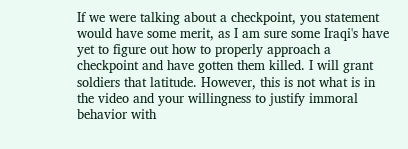If we were talking about a checkpoint, you statement would have some merit, as I am sure some Iraqi's have yet to figure out how to properly approach a checkpoint and have gotten them killed. I will grant soldiers that latitude. However, this is not what is in the video and your willingness to justify immoral behavior with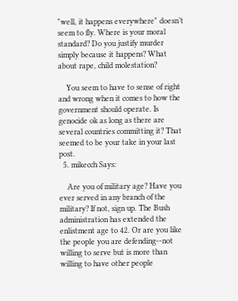"well, it happens everywhere" doesn’t seem to fly. Where is your moral standard? Do you justify murder simply because it happens? What about rape, child molestation?

    You seem to have to sense of right and wrong when it comes to how the government should operate. Is genocide ok as long as there are several countries committing it? That seemed to be your take in your last post.
  5. mikecch Says:

    Are you of military age? Have you ever served in any branch of the military? If not, sign up. The Bush administration has extended the enlistment age to 42. Or are you like the people you are defending--not willing to serve but is more than willing to have other people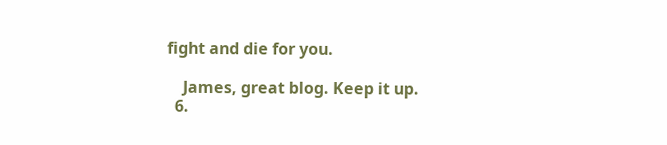fight and die for you.

    James, great blog. Keep it up.
  6.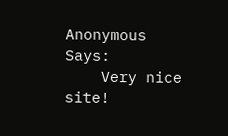Anonymous Says:
    Very nice site!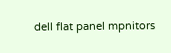dell flat panel mpnitors